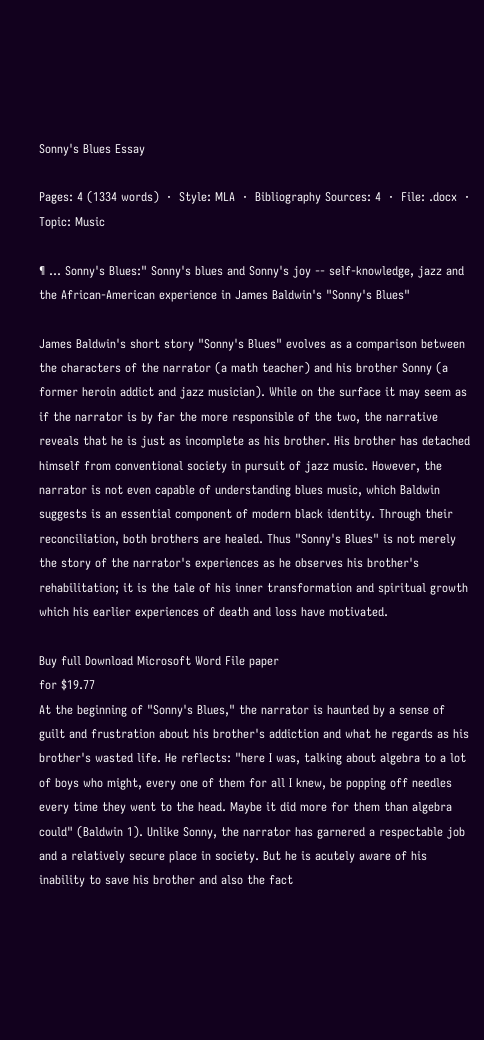Sonny's Blues Essay

Pages: 4 (1334 words)  ·  Style: MLA  ·  Bibliography Sources: 4  ·  File: .docx  ·  Topic: Music

¶ … Sonny's Blues:" Sonny's blues and Sonny's joy -- self-knowledge, jazz and the African-American experience in James Baldwin's "Sonny's Blues"

James Baldwin's short story "Sonny's Blues" evolves as a comparison between the characters of the narrator (a math teacher) and his brother Sonny (a former heroin addict and jazz musician). While on the surface it may seem as if the narrator is by far the more responsible of the two, the narrative reveals that he is just as incomplete as his brother. His brother has detached himself from conventional society in pursuit of jazz music. However, the narrator is not even capable of understanding blues music, which Baldwin suggests is an essential component of modern black identity. Through their reconciliation, both brothers are healed. Thus "Sonny's Blues" is not merely the story of the narrator's experiences as he observes his brother's rehabilitation; it is the tale of his inner transformation and spiritual growth which his earlier experiences of death and loss have motivated.

Buy full Download Microsoft Word File paper
for $19.77
At the beginning of "Sonny's Blues," the narrator is haunted by a sense of guilt and frustration about his brother's addiction and what he regards as his brother's wasted life. He reflects: "here I was, talking about algebra to a lot of boys who might, every one of them for all I knew, be popping off needles every time they went to the head. Maybe it did more for them than algebra could" (Baldwin 1). Unlike Sonny, the narrator has garnered a respectable job and a relatively secure place in society. But he is acutely aware of his inability to save his brother and also the fact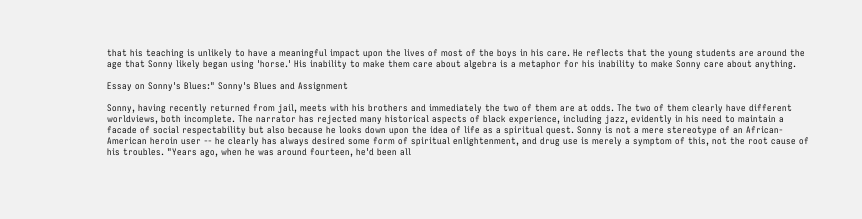that his teaching is unlikely to have a meaningful impact upon the lives of most of the boys in his care. He reflects that the young students are around the age that Sonny likely began using 'horse.' His inability to make them care about algebra is a metaphor for his inability to make Sonny care about anything.

Essay on Sonny's Blues:" Sonny's Blues and Assignment

Sonny, having recently returned from jail, meets with his brothers and immediately the two of them are at odds. The two of them clearly have different worldviews, both incomplete. The narrator has rejected many historical aspects of black experience, including jazz, evidently in his need to maintain a facade of social respectability but also because he looks down upon the idea of life as a spiritual quest. Sonny is not a mere stereotype of an African-American heroin user -- he clearly has always desired some form of spiritual enlightenment, and drug use is merely a symptom of this, not the root cause of his troubles. "Years ago, when he was around fourteen, he'd been all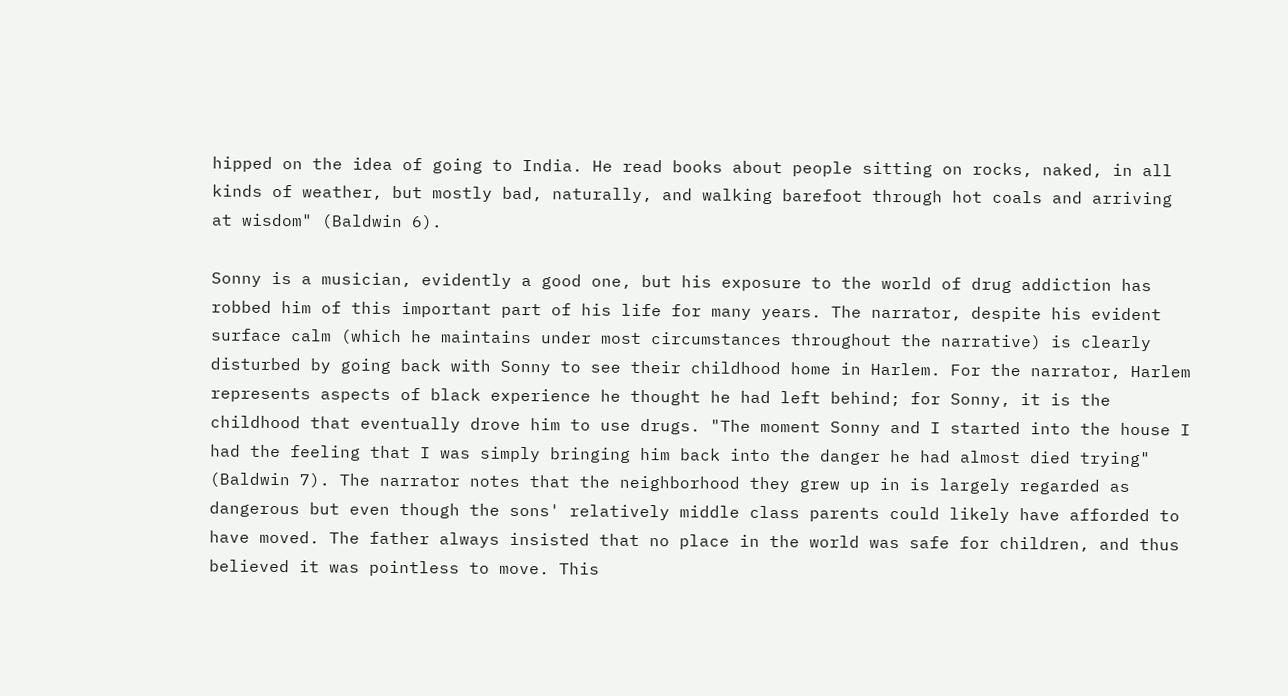hipped on the idea of going to India. He read books about people sitting on rocks, naked, in all kinds of weather, but mostly bad, naturally, and walking barefoot through hot coals and arriving at wisdom" (Baldwin 6).

Sonny is a musician, evidently a good one, but his exposure to the world of drug addiction has robbed him of this important part of his life for many years. The narrator, despite his evident surface calm (which he maintains under most circumstances throughout the narrative) is clearly disturbed by going back with Sonny to see their childhood home in Harlem. For the narrator, Harlem represents aspects of black experience he thought he had left behind; for Sonny, it is the childhood that eventually drove him to use drugs. "The moment Sonny and I started into the house I had the feeling that I was simply bringing him back into the danger he had almost died trying" (Baldwin 7). The narrator notes that the neighborhood they grew up in is largely regarded as dangerous but even though the sons' relatively middle class parents could likely have afforded to have moved. The father always insisted that no place in the world was safe for children, and thus believed it was pointless to move. This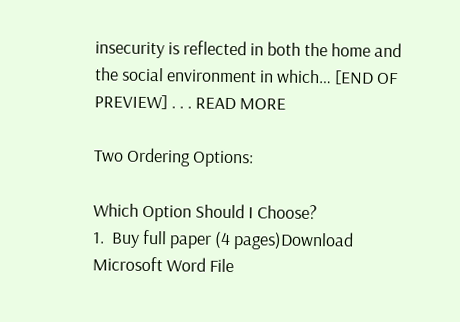insecurity is reflected in both the home and the social environment in which… [END OF PREVIEW] . . . READ MORE

Two Ordering Options:

Which Option Should I Choose?
1.  Buy full paper (4 pages)Download Microsoft Word File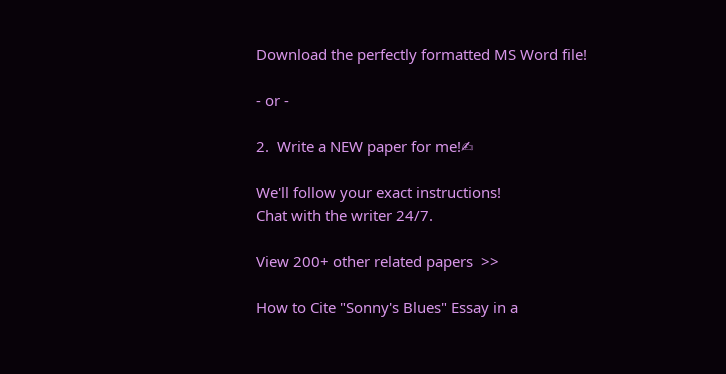Download the perfectly formatted MS Word file!

- or -

2.  Write a NEW paper for me!✍

We'll follow your exact instructions!
Chat with the writer 24/7.

View 200+ other related papers  >>

How to Cite "Sonny's Blues" Essay in a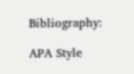Bibliography:

APA Style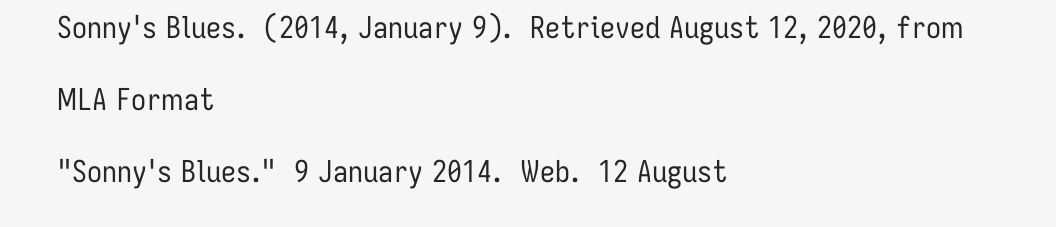Sonny's Blues.  (2014, January 9).  Retrieved August 12, 2020, from

MLA Format

"Sonny's Blues."  9 January 2014.  Web.  12 August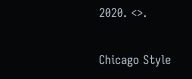2020. <>.

Chicago Style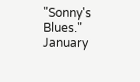"Sonny's Blues."  January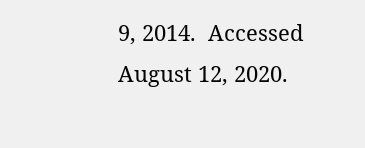9, 2014.  Accessed August 12, 2020.